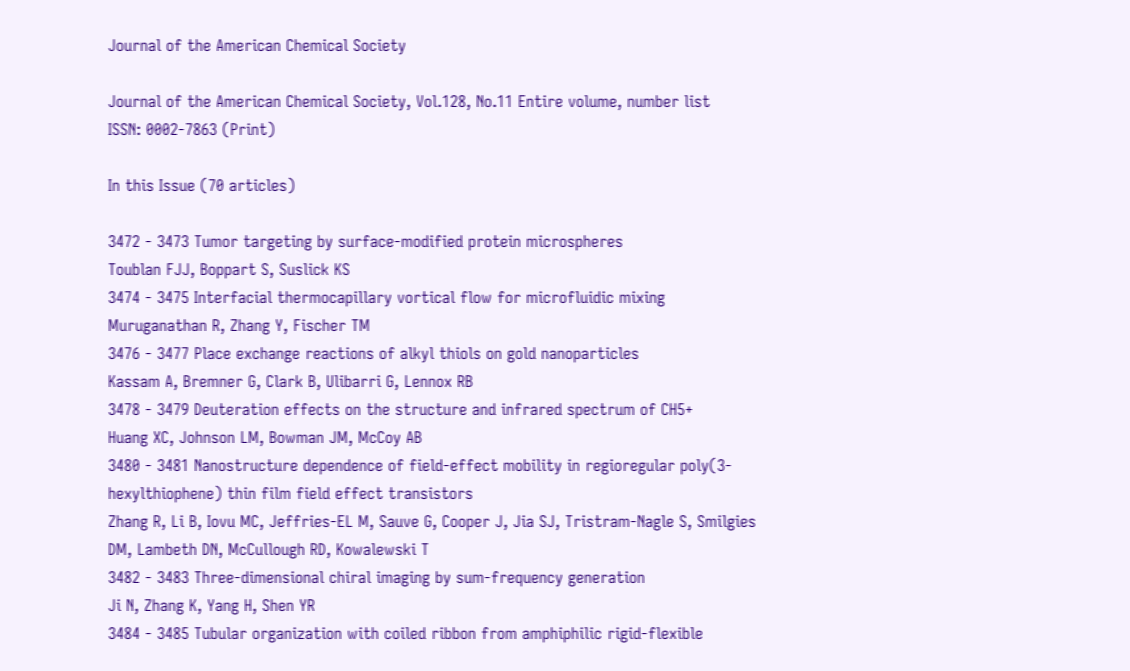Journal of the American Chemical Society

Journal of the American Chemical Society, Vol.128, No.11 Entire volume, number list
ISSN: 0002-7863 (Print)

In this Issue (70 articles)

3472 - 3473 Tumor targeting by surface-modified protein microspheres
Toublan FJJ, Boppart S, Suslick KS
3474 - 3475 Interfacial thermocapillary vortical flow for microfluidic mixing
Muruganathan R, Zhang Y, Fischer TM
3476 - 3477 Place exchange reactions of alkyl thiols on gold nanoparticles
Kassam A, Bremner G, Clark B, Ulibarri G, Lennox RB
3478 - 3479 Deuteration effects on the structure and infrared spectrum of CH5+
Huang XC, Johnson LM, Bowman JM, McCoy AB
3480 - 3481 Nanostructure dependence of field-effect mobility in regioregular poly(3-hexylthiophene) thin film field effect transistors
Zhang R, Li B, Iovu MC, Jeffries-EL M, Sauve G, Cooper J, Jia SJ, Tristram-Nagle S, Smilgies DM, Lambeth DN, McCullough RD, Kowalewski T
3482 - 3483 Three-dimensional chiral imaging by sum-frequency generation
Ji N, Zhang K, Yang H, Shen YR
3484 - 3485 Tubular organization with coiled ribbon from amphiphilic rigid-flexible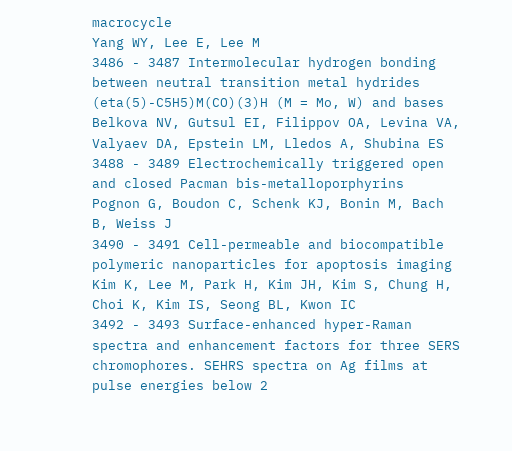macrocycle
Yang WY, Lee E, Lee M
3486 - 3487 Intermolecular hydrogen bonding between neutral transition metal hydrides (eta(5)-C5H5)M(CO)(3)H (M = Mo, W) and bases
Belkova NV, Gutsul EI, Filippov OA, Levina VA, Valyaev DA, Epstein LM, Lledos A, Shubina ES
3488 - 3489 Electrochemically triggered open and closed Pacman bis-metalloporphyrins
Pognon G, Boudon C, Schenk KJ, Bonin M, Bach B, Weiss J
3490 - 3491 Cell-permeable and biocompatible polymeric nanoparticles for apoptosis imaging
Kim K, Lee M, Park H, Kim JH, Kim S, Chung H, Choi K, Kim IS, Seong BL, Kwon IC
3492 - 3493 Surface-enhanced hyper-Raman spectra and enhancement factors for three SERS chromophores. SEHRS spectra on Ag films at pulse energies below 2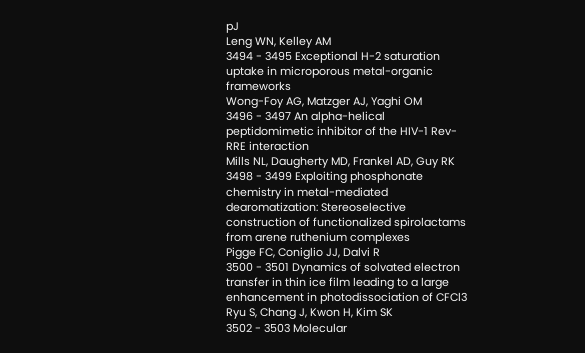pJ
Leng WN, Kelley AM
3494 - 3495 Exceptional H-2 saturation uptake in microporous metal-organic frameworks
Wong-Foy AG, Matzger AJ, Yaghi OM
3496 - 3497 An alpha-helical peptidomimetic inhibitor of the HIV-1 Rev-RRE interaction
Mills NL, Daugherty MD, Frankel AD, Guy RK
3498 - 3499 Exploiting phosphonate chemistry in metal-mediated dearomatization: Stereoselective construction of functionalized spirolactams from arene ruthenium complexes
Pigge FC, Coniglio JJ, Dalvi R
3500 - 3501 Dynamics of solvated electron transfer in thin ice film leading to a large enhancement in photodissociation of CFCl3
Ryu S, Chang J, Kwon H, Kim SK
3502 - 3503 Molecular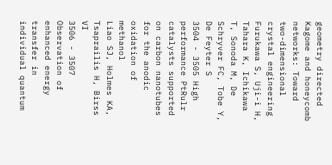geometry directed Kagome and honeycomb networks: Toward two-dimensional crystal engineering
Furukawa S, Uji-i H, Tahara K, Ichikawa T, Sonoda M, De Schryver FC, Tobe Y, De Feyter S
3504 - 3505 High performance PtRulr catalysts supported on carbon nanotubes for the anodic oxidation of methanol
Liao SJ, Holmes KA, Tsaprailis H, Birss VI
3506 - 3507 Observation of enhanced energy transfer in individual quantum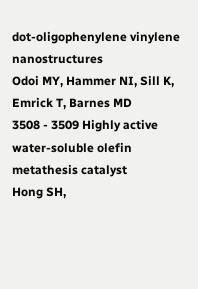dot-oligophenylene vinylene nanostructures
Odoi MY, Hammer NI, Sill K, Emrick T, Barnes MD
3508 - 3509 Highly active water-soluble olefin metathesis catalyst
Hong SH,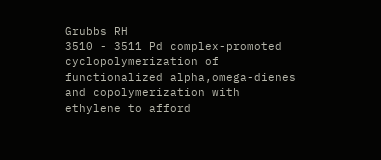Grubbs RH
3510 - 3511 Pd complex-promoted cyclopolymerization of functionalized alpha,omega-dienes and copolymerization with ethylene to afford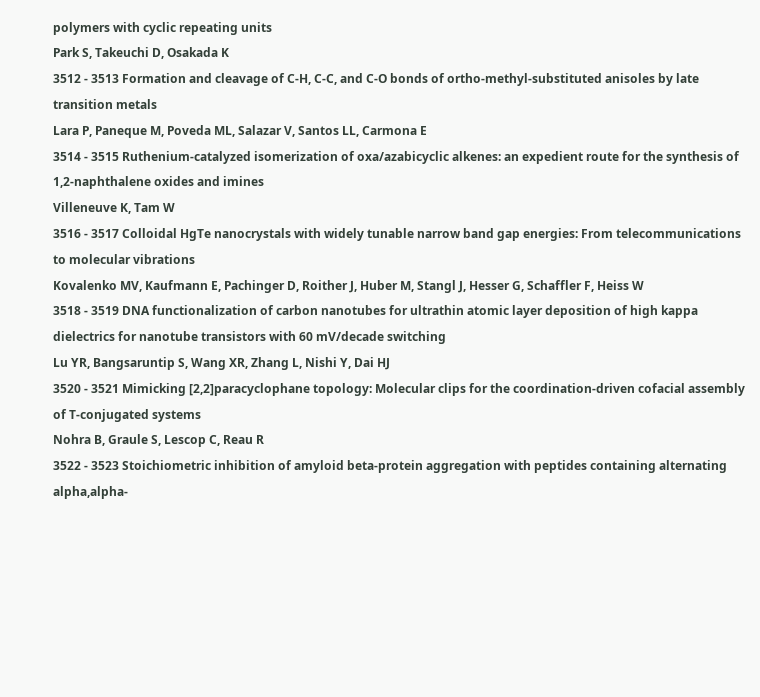polymers with cyclic repeating units
Park S, Takeuchi D, Osakada K
3512 - 3513 Formation and cleavage of C-H, C-C, and C-O bonds of ortho-methyl-substituted anisoles by late transition metals
Lara P, Paneque M, Poveda ML, Salazar V, Santos LL, Carmona E
3514 - 3515 Ruthenium-catalyzed isomerization of oxa/azabicyclic alkenes: an expedient route for the synthesis of 1,2-naphthalene oxides and imines
Villeneuve K, Tam W
3516 - 3517 Colloidal HgTe nanocrystals with widely tunable narrow band gap energies: From telecommunications to molecular vibrations
Kovalenko MV, Kaufmann E, Pachinger D, Roither J, Huber M, Stangl J, Hesser G, Schaffler F, Heiss W
3518 - 3519 DNA functionalization of carbon nanotubes for ultrathin atomic layer deposition of high kappa dielectrics for nanotube transistors with 60 mV/decade switching
Lu YR, Bangsaruntip S, Wang XR, Zhang L, Nishi Y, Dai HJ
3520 - 3521 Mimicking [2,2]paracyclophane topology: Molecular clips for the coordination-driven cofacial assembly of T-conjugated systems
Nohra B, Graule S, Lescop C, Reau R
3522 - 3523 Stoichiometric inhibition of amyloid beta-protein aggregation with peptides containing alternating alpha,alpha-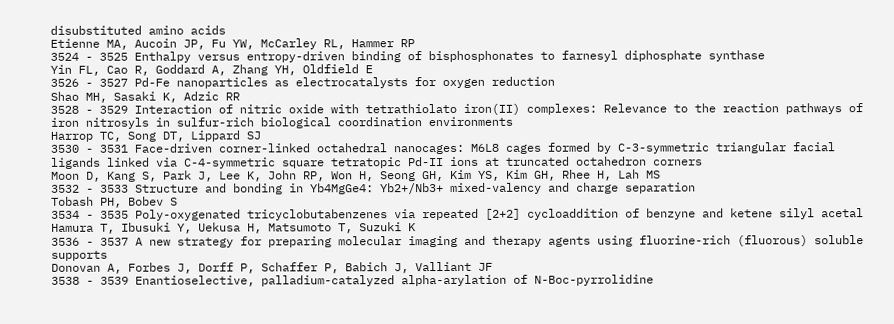disubstituted amino acids
Etienne MA, Aucoin JP, Fu YW, McCarley RL, Hammer RP
3524 - 3525 Enthalpy versus entropy-driven binding of bisphosphonates to farnesyl diphosphate synthase
Yin FL, Cao R, Goddard A, Zhang YH, Oldfield E
3526 - 3527 Pd-Fe nanoparticles as electrocatalysts for oxygen reduction
Shao MH, Sasaki K, Adzic RR
3528 - 3529 Interaction of nitric oxide with tetrathiolato iron(II) complexes: Relevance to the reaction pathways of iron nitrosyls in sulfur-rich biological coordination environments
Harrop TC, Song DT, Lippard SJ
3530 - 3531 Face-driven corner-linked octahedral nanocages: M6L8 cages formed by C-3-symmetric triangular facial ligands linked via C-4-symmetric square tetratopic Pd-II ions at truncated octahedron corners
Moon D, Kang S, Park J, Lee K, John RP, Won H, Seong GH, Kim YS, Kim GH, Rhee H, Lah MS
3532 - 3533 Structure and bonding in Yb4MgGe4: Yb2+/Nb3+ mixed-valency and charge separation
Tobash PH, Bobev S
3534 - 3535 Poly-oxygenated tricyclobutabenzenes via repeated [2+2] cycloaddition of benzyne and ketene silyl acetal
Hamura T, Ibusuki Y, Uekusa H, Matsumoto T, Suzuki K
3536 - 3537 A new strategy for preparing molecular imaging and therapy agents using fluorine-rich (fluorous) soluble supports
Donovan A, Forbes J, Dorff P, Schaffer P, Babich J, Valliant JF
3538 - 3539 Enantioselective, palladium-catalyzed alpha-arylation of N-Boc-pyrrolidine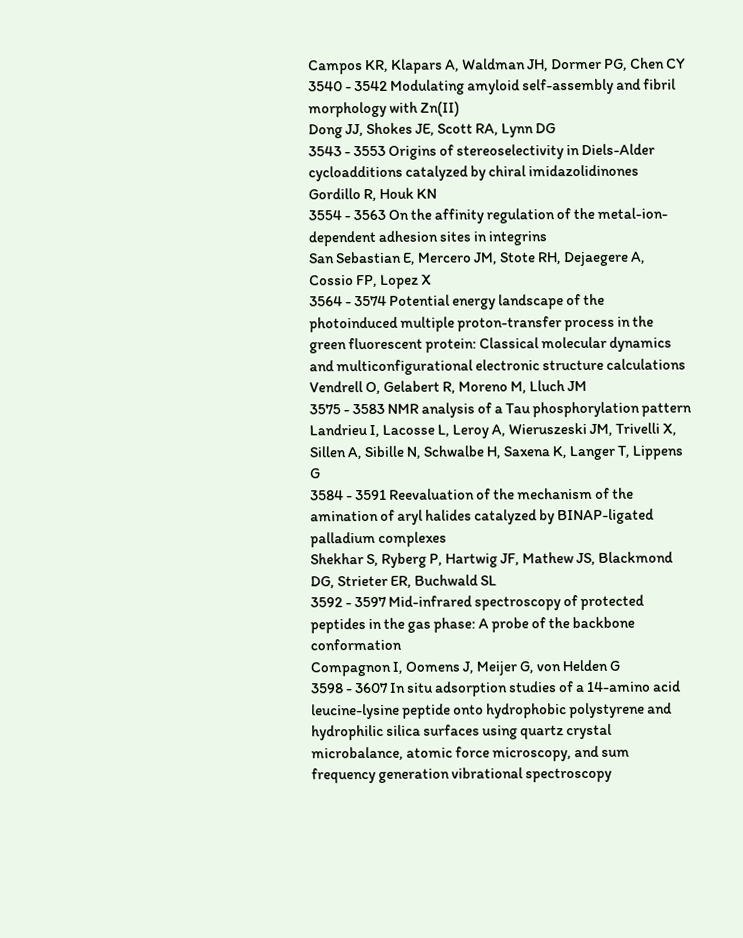Campos KR, Klapars A, Waldman JH, Dormer PG, Chen CY
3540 - 3542 Modulating amyloid self-assembly and fibril morphology with Zn(II)
Dong JJ, Shokes JE, Scott RA, Lynn DG
3543 - 3553 Origins of stereoselectivity in Diels-Alder cycloadditions catalyzed by chiral imidazolidinones
Gordillo R, Houk KN
3554 - 3563 On the affinity regulation of the metal-ion-dependent adhesion sites in integrins
San Sebastian E, Mercero JM, Stote RH, Dejaegere A, Cossio FP, Lopez X
3564 - 3574 Potential energy landscape of the photoinduced multiple proton-transfer process in the green fluorescent protein: Classical molecular dynamics and multiconfigurational electronic structure calculations
Vendrell O, Gelabert R, Moreno M, Lluch JM
3575 - 3583 NMR analysis of a Tau phosphorylation pattern
Landrieu I, Lacosse L, Leroy A, Wieruszeski JM, Trivelli X, Sillen A, Sibille N, Schwalbe H, Saxena K, Langer T, Lippens G
3584 - 3591 Reevaluation of the mechanism of the amination of aryl halides catalyzed by BINAP-ligated palladium complexes
Shekhar S, Ryberg P, Hartwig JF, Mathew JS, Blackmond DG, Strieter ER, Buchwald SL
3592 - 3597 Mid-infrared spectroscopy of protected peptides in the gas phase: A probe of the backbone conformation
Compagnon I, Oomens J, Meijer G, von Helden G
3598 - 3607 In situ adsorption studies of a 14-amino acid leucine-lysine peptide onto hydrophobic polystyrene and hydrophilic silica surfaces using quartz crystal microbalance, atomic force microscopy, and sum frequency generation vibrational spectroscopy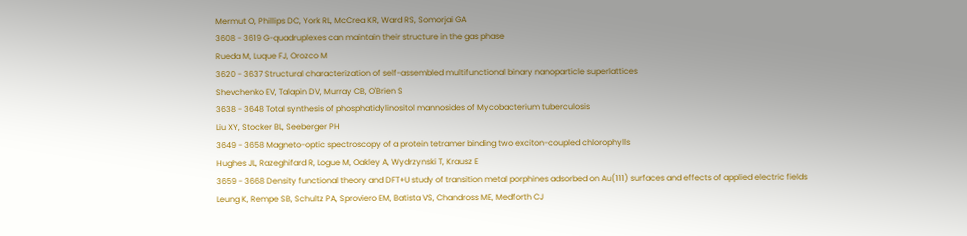Mermut O, Phillips DC, York RL, McCrea KR, Ward RS, Somorjai GA
3608 - 3619 G-quadruplexes can maintain their structure in the gas phase
Rueda M, Luque FJ, Orozco M
3620 - 3637 Structural characterization of self-assembled multifunctional binary nanoparticle superlattices
Shevchenko EV, Talapin DV, Murray CB, O'Brien S
3638 - 3648 Total synthesis of phosphatidylinositol mannosides of Mycobacterium tuberculosis
Liu XY, Stocker BL, Seeberger PH
3649 - 3658 Magneto-optic spectroscopy of a protein tetramer binding two exciton-coupled chlorophylls
Hughes JL, Razeghifard R, Logue M, Oakley A, Wydrzynski T, Krausz E
3659 - 3668 Density functional theory and DFT+U study of transition metal porphines adsorbed on Au(111) surfaces and effects of applied electric fields
Leung K, Rempe SB, Schultz PA, Sproviero EM, Batista VS, Chandross ME, Medforth CJ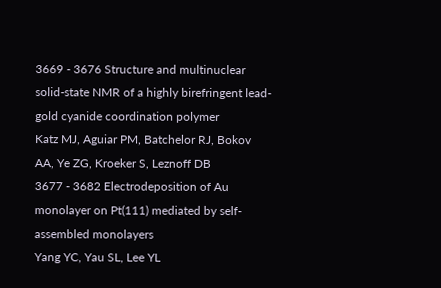3669 - 3676 Structure and multinuclear solid-state NMR of a highly birefringent lead-gold cyanide coordination polymer
Katz MJ, Aguiar PM, Batchelor RJ, Bokov AA, Ye ZG, Kroeker S, Leznoff DB
3677 - 3682 Electrodeposition of Au monolayer on Pt(111) mediated by self-assembled monolayers
Yang YC, Yau SL, Lee YL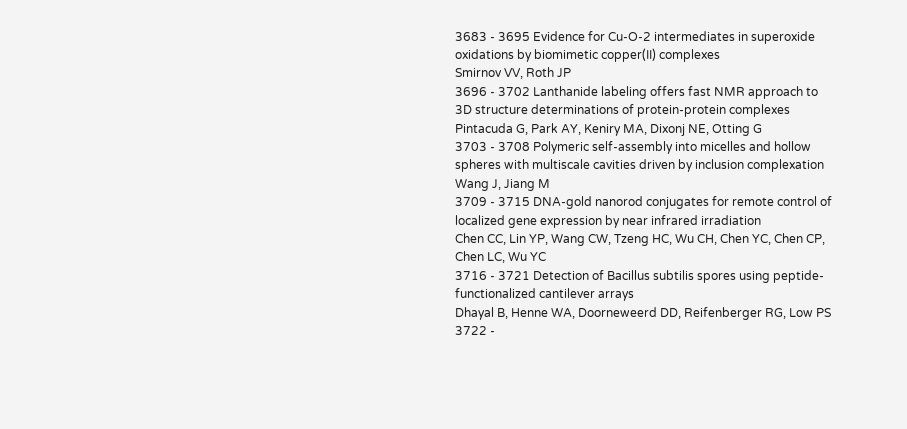3683 - 3695 Evidence for Cu-O-2 intermediates in superoxide oxidations by biomimetic copper(II) complexes
Smirnov VV, Roth JP
3696 - 3702 Lanthanide labeling offers fast NMR approach to 3D structure determinations of protein-protein complexes
Pintacuda G, Park AY, Keniry MA, Dixonj NE, Otting G
3703 - 3708 Polymeric self-assembly into micelles and hollow spheres with multiscale cavities driven by inclusion complexation
Wang J, Jiang M
3709 - 3715 DNA-gold nanorod conjugates for remote control of localized gene expression by near infrared irradiation
Chen CC, Lin YP, Wang CW, Tzeng HC, Wu CH, Chen YC, Chen CP, Chen LC, Wu YC
3716 - 3721 Detection of Bacillus subtilis spores using peptide-functionalized cantilever arrays
Dhayal B, Henne WA, Doorneweerd DD, Reifenberger RG, Low PS
3722 -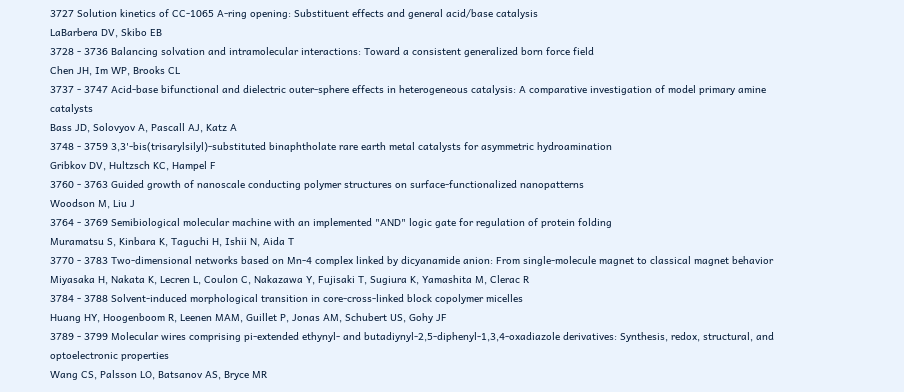3727 Solution kinetics of CC-1065 A-ring opening: Substituent effects and general acid/base catalysis
LaBarbera DV, Skibo EB
3728 - 3736 Balancing solvation and intramolecular interactions: Toward a consistent generalized born force field
Chen JH, Im WP, Brooks CL
3737 - 3747 Acid-base bifunctional and dielectric outer-sphere effects in heterogeneous catalysis: A comparative investigation of model primary amine catalysts
Bass JD, Solovyov A, Pascall AJ, Katz A
3748 - 3759 3,3'-bis(trisarylsilyl)-substituted binaphtholate rare earth metal catalysts for asymmetric hydroamination
Gribkov DV, Hultzsch KC, Hampel F
3760 - 3763 Guided growth of nanoscale conducting polymer structures on surface-functionalized nanopatterns
Woodson M, Liu J
3764 - 3769 Semibiological molecular machine with an implemented "AND" logic gate for regulation of protein folding
Muramatsu S, Kinbara K, Taguchi H, Ishii N, Aida T
3770 - 3783 Two-dimensional networks based on Mn-4 complex linked by dicyanamide anion: From single-molecule magnet to classical magnet behavior
Miyasaka H, Nakata K, Lecren L, Coulon C, Nakazawa Y, Fujisaki T, Sugiura K, Yamashita M, Clerac R
3784 - 3788 Solvent-induced morphological transition in core-cross-linked block copolymer micelles
Huang HY, Hoogenboom R, Leenen MAM, Guillet P, Jonas AM, Schubert US, Gohy JF
3789 - 3799 Molecular wires comprising pi-extended ethynyl- and butadiynyl-2,5-diphenyl-1,3,4-oxadiazole derivatives: Synthesis, redox, structural, and optoelectronic properties
Wang CS, Palsson LO, Batsanov AS, Bryce MR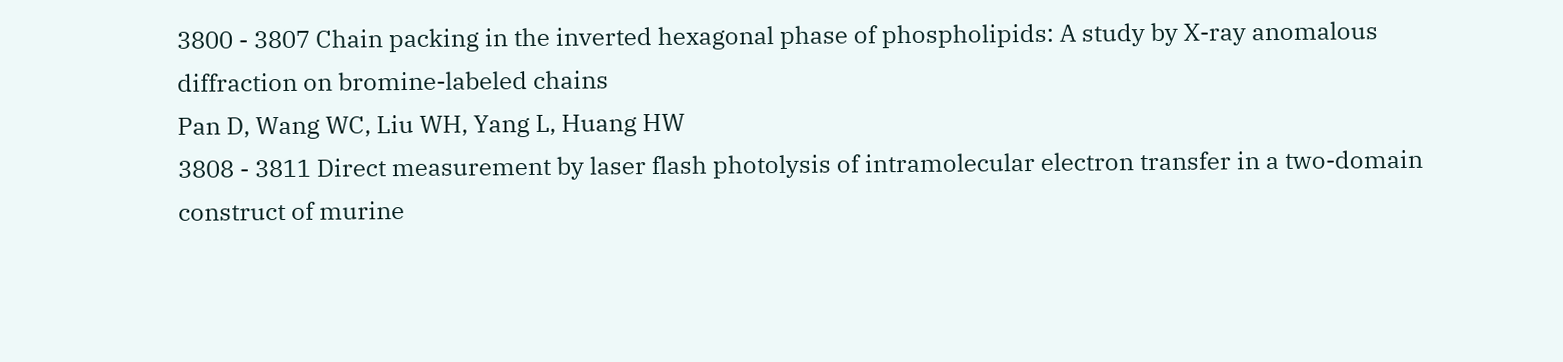3800 - 3807 Chain packing in the inverted hexagonal phase of phospholipids: A study by X-ray anomalous diffraction on bromine-labeled chains
Pan D, Wang WC, Liu WH, Yang L, Huang HW
3808 - 3811 Direct measurement by laser flash photolysis of intramolecular electron transfer in a two-domain construct of murine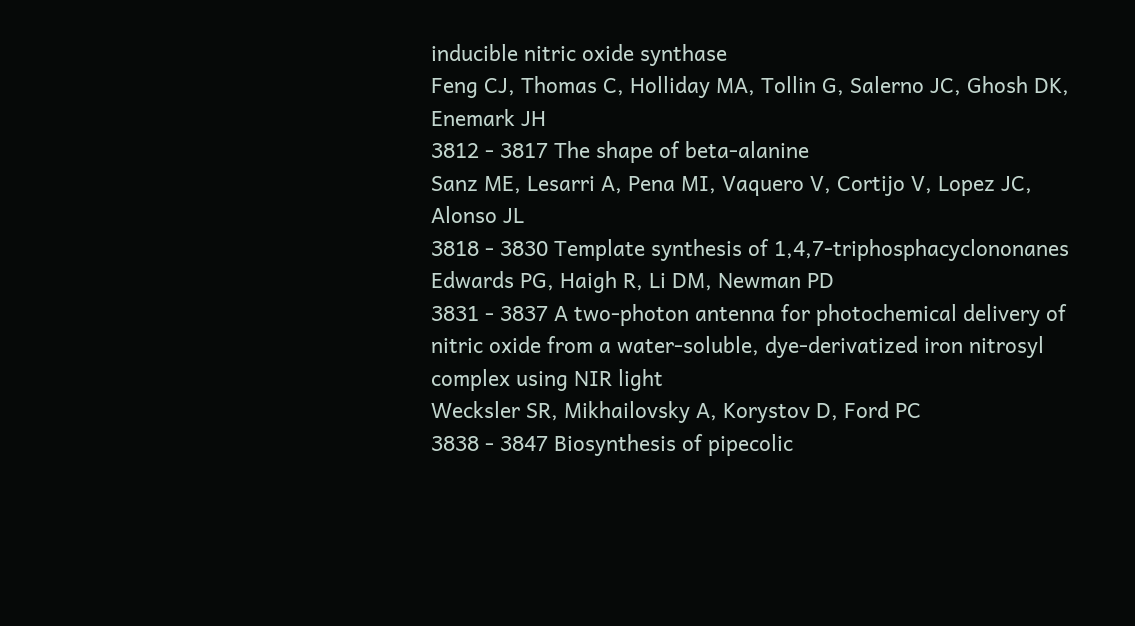inducible nitric oxide synthase
Feng CJ, Thomas C, Holliday MA, Tollin G, Salerno JC, Ghosh DK, Enemark JH
3812 - 3817 The shape of beta-alanine
Sanz ME, Lesarri A, Pena MI, Vaquero V, Cortijo V, Lopez JC, Alonso JL
3818 - 3830 Template synthesis of 1,4,7-triphosphacyclononanes
Edwards PG, Haigh R, Li DM, Newman PD
3831 - 3837 A two-photon antenna for photochemical delivery of nitric oxide from a water-soluble, dye-derivatized iron nitrosyl complex using NIR light
Wecksler SR, Mikhailovsky A, Korystov D, Ford PC
3838 - 3847 Biosynthesis of pipecolic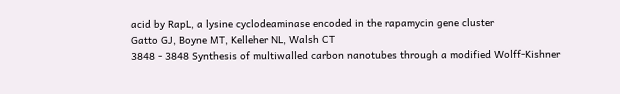acid by RapL, a lysine cyclodeaminase encoded in the rapamycin gene cluster
Gatto GJ, Boyne MT, Kelleher NL, Walsh CT
3848 - 3848 Synthesis of multiwalled carbon nanotubes through a modified Wolff-Kishner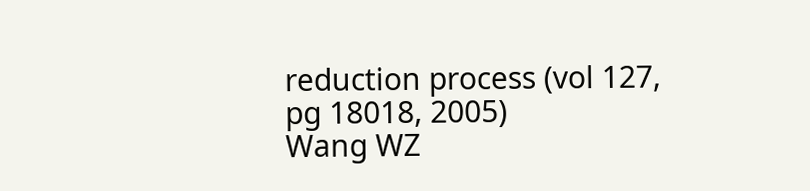reduction process (vol 127, pg 18018, 2005)
Wang WZ